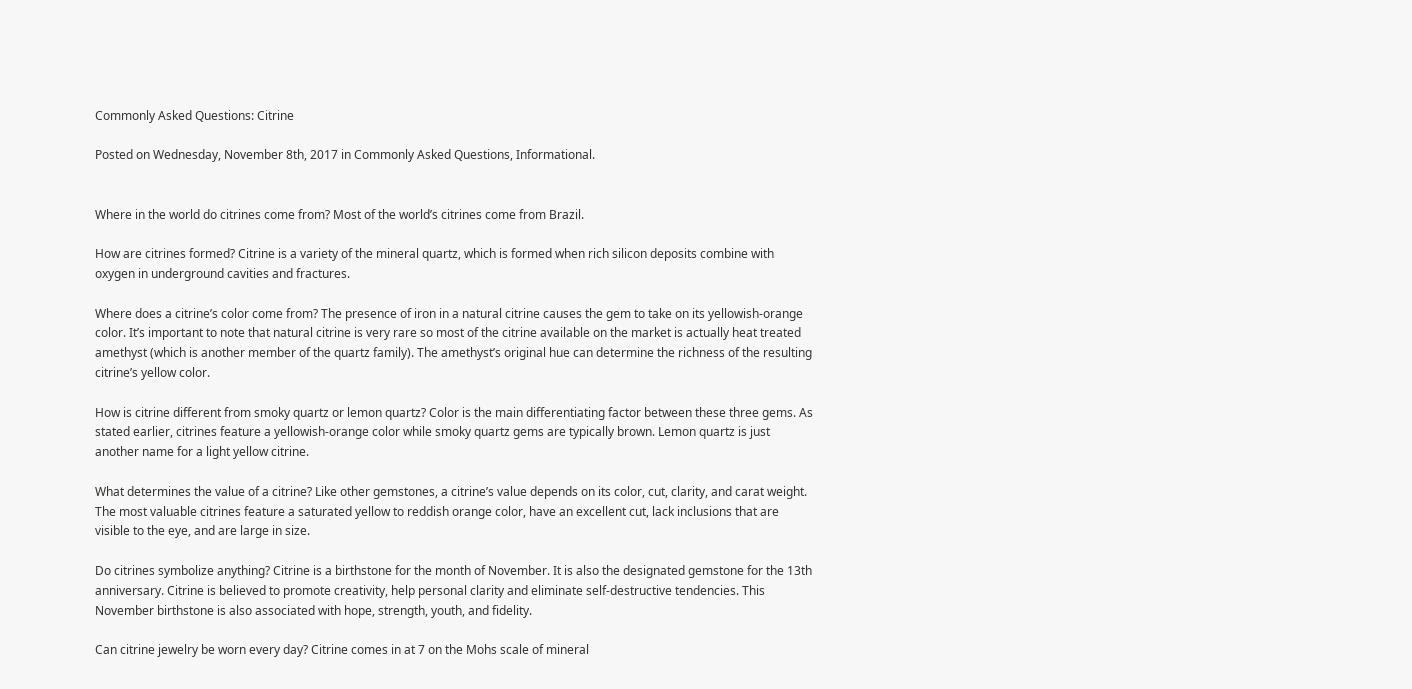Commonly Asked Questions: Citrine

Posted on Wednesday, November 8th, 2017 in Commonly Asked Questions, Informational.


Where in the world do citrines come from? Most of the world’s citrines come from Brazil.

How are citrines formed? Citrine is a variety of the mineral quartz, which is formed when rich silicon deposits combine with oxygen in underground cavities and fractures.

Where does a citrine’s color come from? The presence of iron in a natural citrine causes the gem to take on its yellowish-orange color. It’s important to note that natural citrine is very rare so most of the citrine available on the market is actually heat treated amethyst (which is another member of the quartz family). The amethyst’s original hue can determine the richness of the resulting citrine’s yellow color.

How is citrine different from smoky quartz or lemon quartz? Color is the main differentiating factor between these three gems. As stated earlier, citrines feature a yellowish-orange color while smoky quartz gems are typically brown. Lemon quartz is just another name for a light yellow citrine.

What determines the value of a citrine? Like other gemstones, a citrine’s value depends on its color, cut, clarity, and carat weight. The most valuable citrines feature a saturated yellow to reddish orange color, have an excellent cut, lack inclusions that are visible to the eye, and are large in size.

Do citrines symbolize anything? Citrine is a birthstone for the month of November. It is also the designated gemstone for the 13th anniversary. Citrine is believed to promote creativity, help personal clarity and eliminate self-destructive tendencies. This November birthstone is also associated with hope, strength, youth, and fidelity.

Can citrine jewelry be worn every day? Citrine comes in at 7 on the Mohs scale of mineral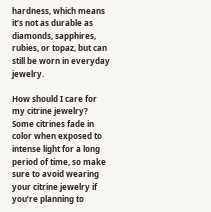hardness, which means it’s not as durable as diamonds, sapphires, rubies, or topaz, but can still be worn in everyday jewelry.

How should I care for my citrine jewelry? Some citrines fade in color when exposed to intense light for a long period of time, so make sure to avoid wearing your citrine jewelry if you’re planning to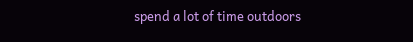spend a lot of time outdoors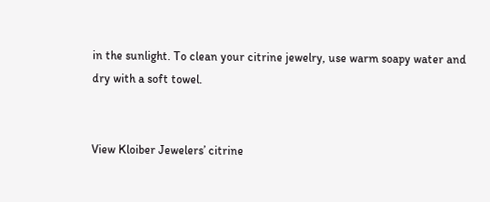in the sunlight. To clean your citrine jewelry, use warm soapy water and dry with a soft towel.


View Kloiber Jewelers’ citrine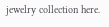jewelry collection here.